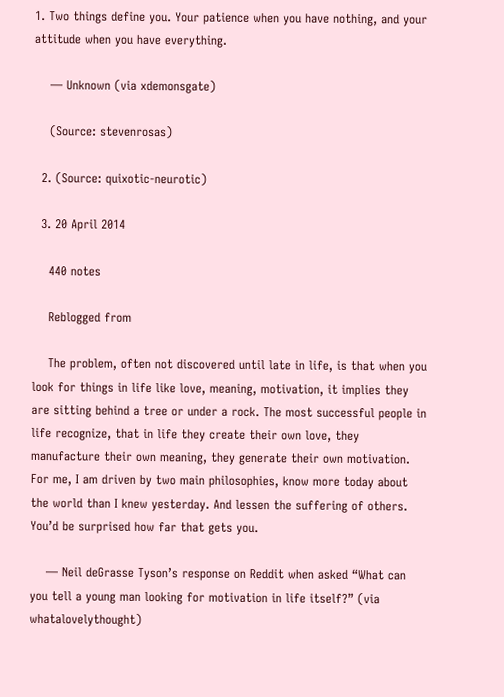1. Two things define you. Your patience when you have nothing, and your attitude when you have everything.

    — Unknown (via xdemonsgate)

    (Source: stevenrosas)

  2. (Source: quixotic-neurotic)

  3. 20 April 2014

    440 notes

    Reblogged from

    The problem, often not discovered until late in life, is that when you look for things in life like love, meaning, motivation, it implies they are sitting behind a tree or under a rock. The most successful people in life recognize, that in life they create their own love, they manufacture their own meaning, they generate their own motivation. For me, I am driven by two main philosophies, know more today about the world than I knew yesterday. And lessen the suffering of others. You’d be surprised how far that gets you.

    — Neil deGrasse Tyson’s response on Reddit when asked “What can you tell a young man looking for motivation in life itself?” (via whatalovelythought)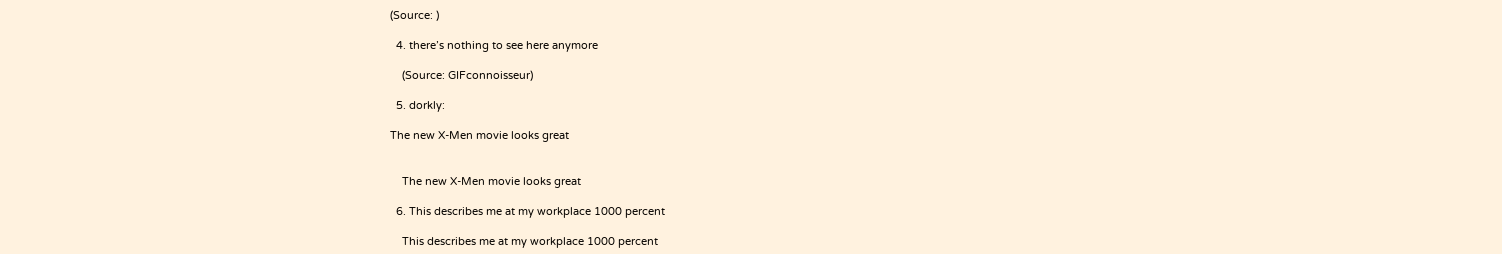(Source: )

  4. there’s nothing to see here anymore

    (Source: GIFconnoisseur)

  5. dorkly:

The new X-Men movie looks great


    The new X-Men movie looks great

  6. This describes me at my workplace 1000 percent

    This describes me at my workplace 1000 percent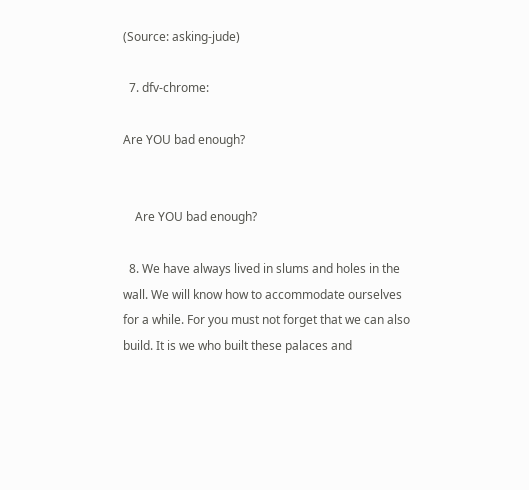(Source: asking-jude)

  7. dfv-chrome:

Are YOU bad enough?


    Are YOU bad enough?

  8. We have always lived in slums and holes in the wall. We will know how to accommodate ourselves for a while. For you must not forget that we can also build. It is we who built these palaces and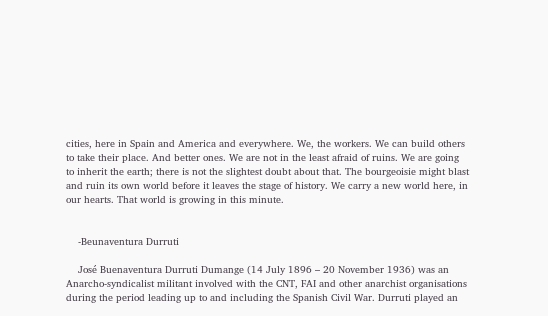cities, here in Spain and America and everywhere. We, the workers. We can build others to take their place. And better ones. We are not in the least afraid of ruins. We are going to inherit the earth; there is not the slightest doubt about that. The bourgeoisie might blast and ruin its own world before it leaves the stage of history. We carry a new world here, in our hearts. That world is growing in this minute.


    -Beunaventura Durruti

    José Buenaventura Durruti Dumange (14 July 1896 – 20 November 1936) was an Anarcho-syndicalist militant involved with the CNT, FAI and other anarchist organisations during the period leading up to and including the Spanish Civil War. Durruti played an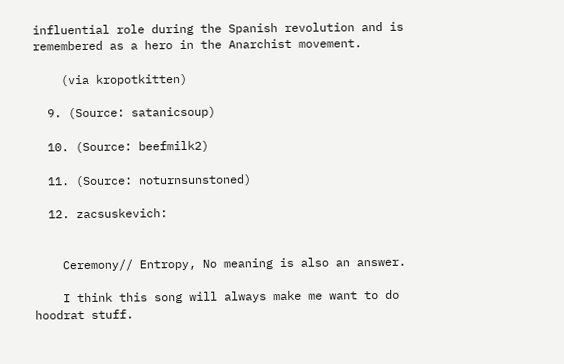influential role during the Spanish revolution and is remembered as a hero in the Anarchist movement.

    (via kropotkitten)

  9. (Source: satanicsoup)

  10. (Source: beefmilk2)

  11. (Source: noturnsunstoned)

  12. zacsuskevich:


    Ceremony// Entropy, No meaning is also an answer.

    I think this song will always make me want to do hoodrat stuff.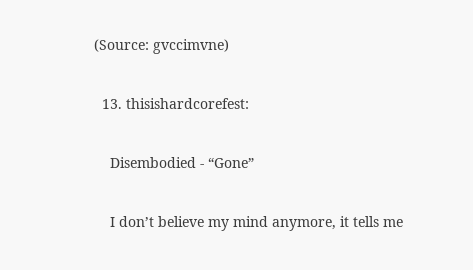(Source: gvccimvne)

  13. thisishardcorefest:

    Disembodied - “Gone”

    I don’t believe my mind anymore, it tells me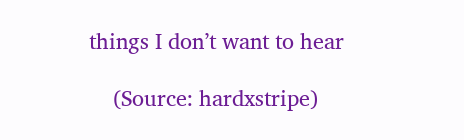things I don’t want to hear

    (Source: hardxstripe)